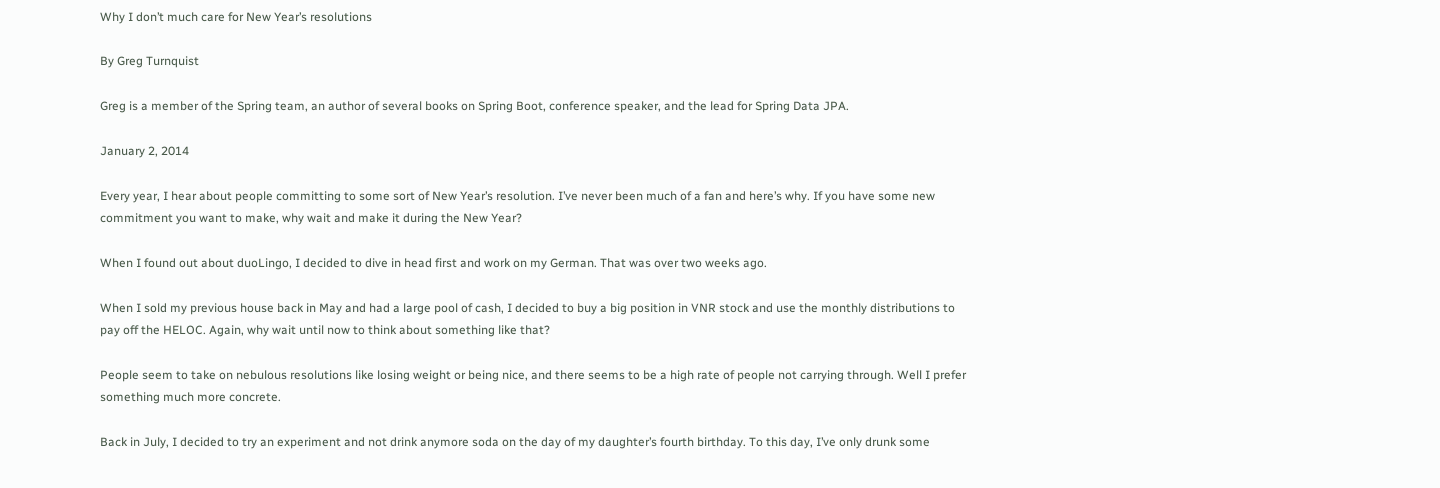Why I don’t much care for New Year’s resolutions

By Greg Turnquist

Greg is a member of the Spring team, an author of several books on Spring Boot, conference speaker, and the lead for Spring Data JPA.

January 2, 2014

Every year, I hear about people committing to some sort of New Year’s resolution. I’ve never been much of a fan and here’s why. If you have some new commitment you want to make, why wait and make it during the New Year?

When I found out about duoLingo, I decided to dive in head first and work on my German. That was over two weeks ago.

When I sold my previous house back in May and had a large pool of cash, I decided to buy a big position in VNR stock and use the monthly distributions to pay off the HELOC. Again, why wait until now to think about something like that?

People seem to take on nebulous resolutions like losing weight or being nice, and there seems to be a high rate of people not carrying through. Well I prefer something much more concrete.

Back in July, I decided to try an experiment and not drink anymore soda on the day of my daughter’s fourth birthday. To this day, I’ve only drunk some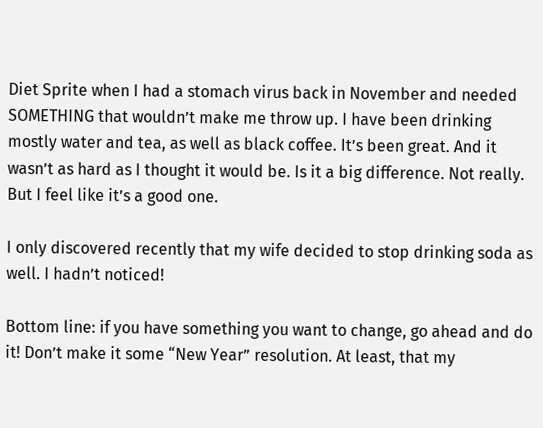Diet Sprite when I had a stomach virus back in November and needed SOMETHING that wouldn’t make me throw up. I have been drinking mostly water and tea, as well as black coffee. It’s been great. And it wasn’t as hard as I thought it would be. Is it a big difference. Not really. But I feel like it’s a good one.

I only discovered recently that my wife decided to stop drinking soda as well. I hadn’t noticed!

Bottom line: if you have something you want to change, go ahead and do it! Don’t make it some “New Year” resolution. At least, that my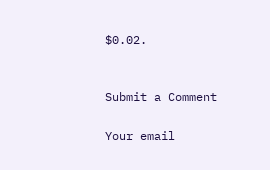$0.02.


Submit a Comment

Your email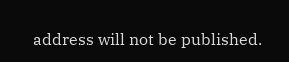address will not be published.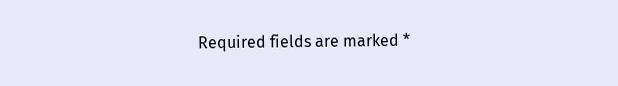Required fields are marked *